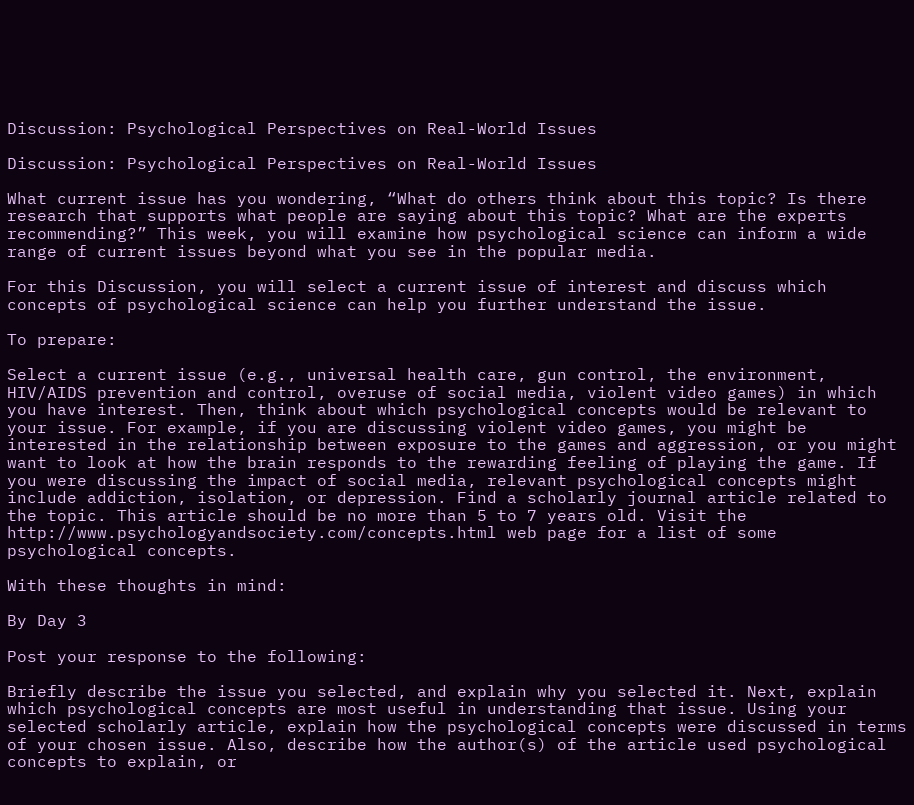Discussion: Psychological Perspectives on Real-World Issues

Discussion: Psychological Perspectives on Real-World Issues

What current issue has you wondering, “What do others think about this topic? Is there research that supports what people are saying about this topic? What are the experts recommending?” This week, you will examine how psychological science can inform a wide range of current issues beyond what you see in the popular media.

For this Discussion, you will select a current issue of interest and discuss which concepts of psychological science can help you further understand the issue.

To prepare:

Select a current issue (e.g., universal health care, gun control, the environment, HIV/AIDS prevention and control, overuse of social media, violent video games) in which you have interest. Then, think about which psychological concepts would be relevant to your issue. For example, if you are discussing violent video games, you might be interested in the relationship between exposure to the games and aggression, or you might want to look at how the brain responds to the rewarding feeling of playing the game. If you were discussing the impact of social media, relevant psychological concepts might include addiction, isolation, or depression. Find a scholarly journal article related to the topic. This article should be no more than 5 to 7 years old. Visit the http://www.psychologyandsociety.com/concepts.html web page for a list of some psychological concepts.

With these thoughts in mind:

By Day 3

Post your response to the following:

Briefly describe the issue you selected, and explain why you selected it. Next, explain which psychological concepts are most useful in understanding that issue. Using your selected scholarly article, explain how the psychological concepts were discussed in terms of your chosen issue. Also, describe how the author(s) of the article used psychological concepts to explain, or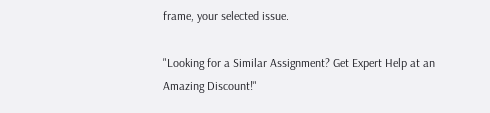frame, your selected issue.

"Looking for a Similar Assignment? Get Expert Help at an Amazing Discount!"